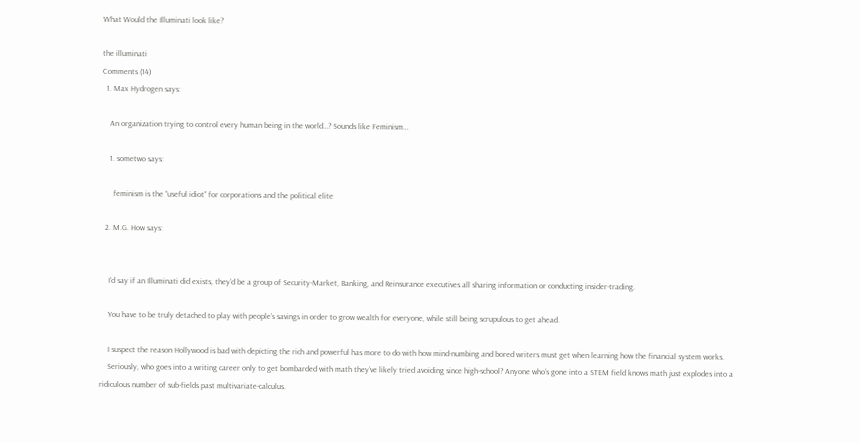What Would the Illuminati look like?

the illuminati
Comments (14)
  1. Max Hydrogen says:

    An organization trying to control every human being in the world…? Sounds like Feminism…

    1. sometwo says:

      feminism is the “useful idiot” for corporations and the political elite

  2. M.G. How says:


    I’d say if an Illuminati did exists, they’d be a group of Security-Market, Banking, and Reinsurance executives all sharing information or conducting insider-trading.

    You have to be truly detached to play with people’s savings in order to grow wealth for everyone, while still being scrupulous to get ahead.

    I suspect the reason Hollywood is bad with depicting the rich and powerful has more to do with how mind-numbing and bored writers must get when learning how the financial system works.
    Seriously, who goes into a writing career only to get bombarded with math they’ve likely tried avoiding since high-school? Anyone who’s gone into a STEM field knows math just explodes into a ridiculous number of sub-fields past multivariate-calculus.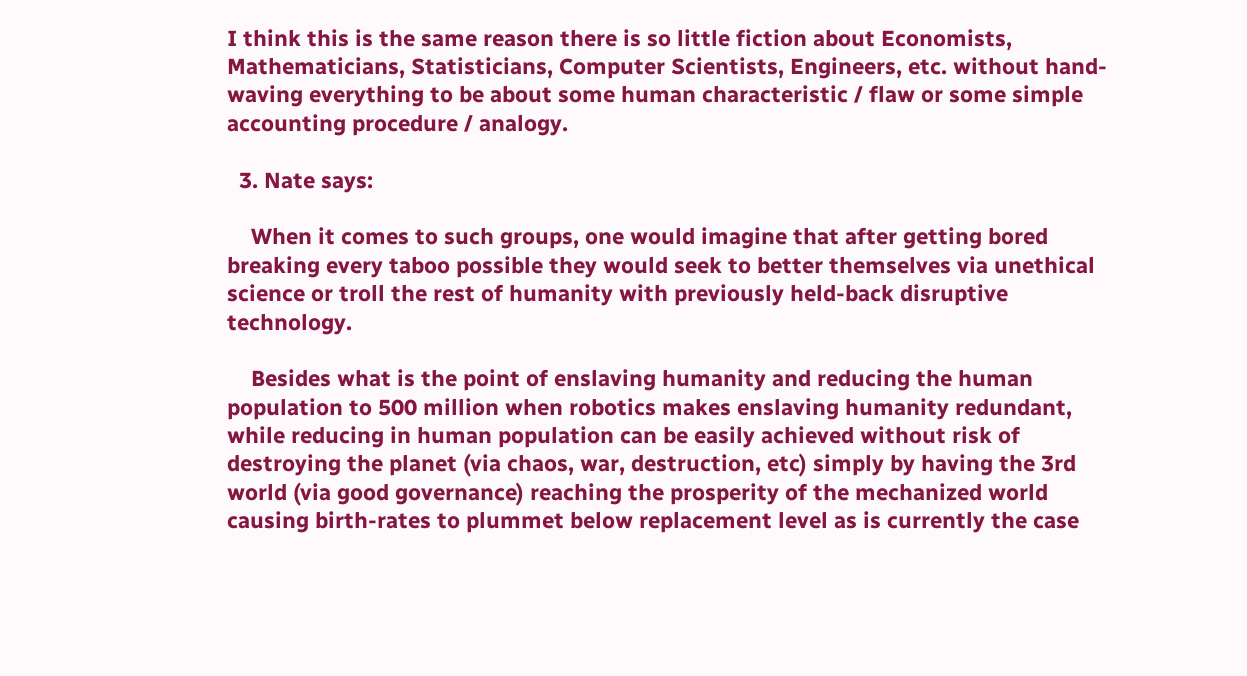I think this is the same reason there is so little fiction about Economists, Mathematicians, Statisticians, Computer Scientists, Engineers, etc. without hand-waving everything to be about some human characteristic / flaw or some simple accounting procedure / analogy.

  3. Nate says:

    When it comes to such groups, one would imagine that after getting bored breaking every taboo possible they would seek to better themselves via unethical science or troll the rest of humanity with previously held-back disruptive technology.

    Besides what is the point of enslaving humanity and reducing the human population to 500 million when robotics makes enslaving humanity redundant, while reducing in human population can be easily achieved without risk of destroying the planet (via chaos, war, destruction, etc) simply by having the 3rd world (via good governance) reaching the prosperity of the mechanized world causing birth-rates to plummet below replacement level as is currently the case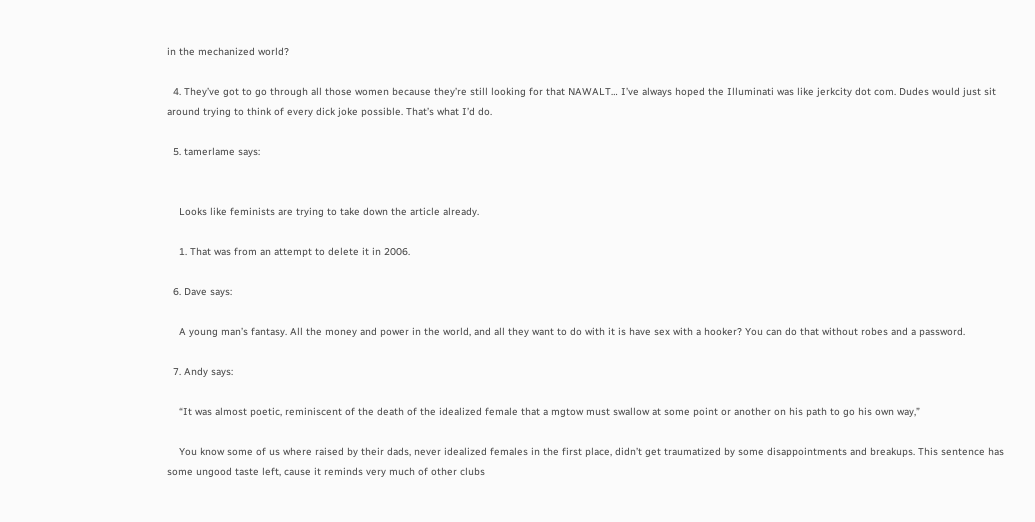in the mechanized world?

  4. They’ve got to go through all those women because they’re still looking for that NAWALT… I’ve always hoped the Illuminati was like jerkcity dot com. Dudes would just sit around trying to think of every dick joke possible. That’s what I’d do.

  5. tamerlame says:


    Looks like feminists are trying to take down the article already.

    1. That was from an attempt to delete it in 2006.

  6. Dave says:

    A young man’s fantasy. All the money and power in the world, and all they want to do with it is have sex with a hooker? You can do that without robes and a password.

  7. Andy says:

    “It was almost poetic, reminiscent of the death of the idealized female that a mgtow must swallow at some point or another on his path to go his own way,”

    You know some of us where raised by their dads, never idealized females in the first place, didn’t get traumatized by some disappointments and breakups. This sentence has some ungood taste left, cause it reminds very much of other clubs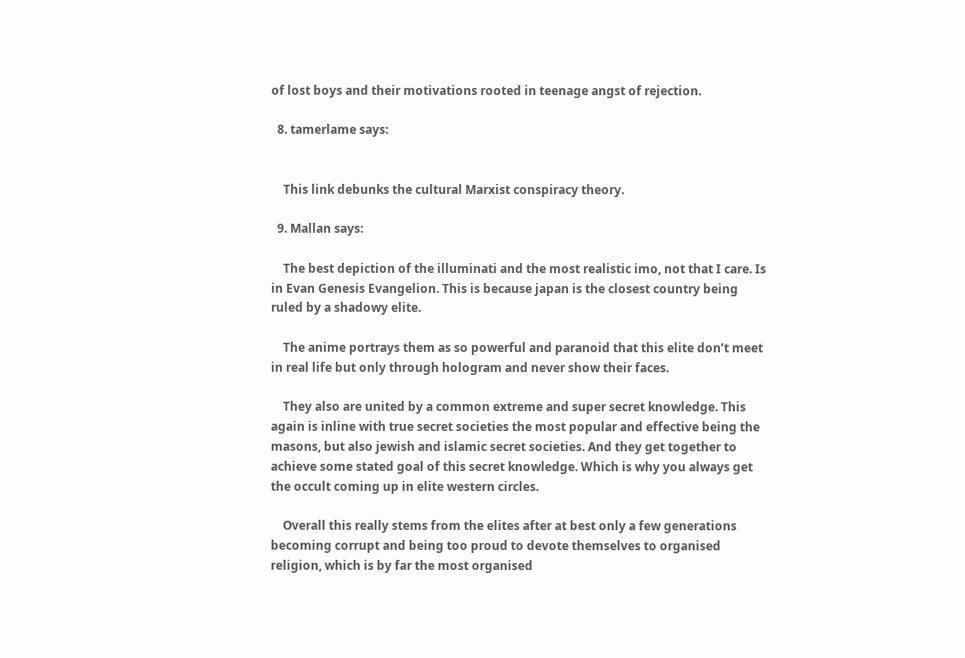of lost boys and their motivations rooted in teenage angst of rejection.

  8. tamerlame says:


    This link debunks the cultural Marxist conspiracy theory.

  9. Mallan says:

    The best depiction of the illuminati and the most realistic imo, not that I care. Is in Evan Genesis Evangelion. This is because japan is the closest country being ruled by a shadowy elite.

    The anime portrays them as so powerful and paranoid that this elite don’t meet in real life but only through hologram and never show their faces.

    They also are united by a common extreme and super secret knowledge. This again is inline with true secret societies the most popular and effective being the masons, but also jewish and islamic secret societies. And they get together to achieve some stated goal of this secret knowledge. Which is why you always get the occult coming up in elite western circles.

    Overall this really stems from the elites after at best only a few generations becoming corrupt and being too proud to devote themselves to organised religion, which is by far the most organised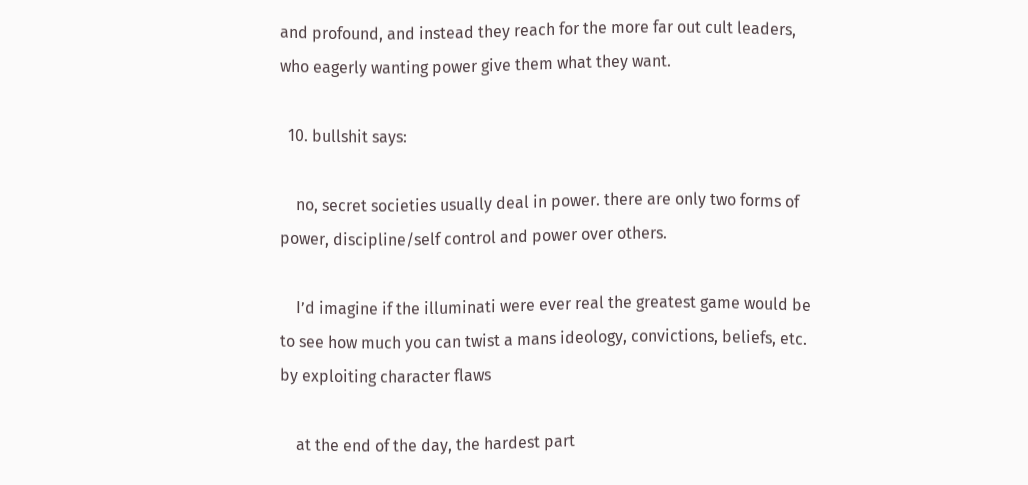and profound, and instead they reach for the more far out cult leaders, who eagerly wanting power give them what they want.

  10. bullshit says:

    no, secret societies usually deal in power. there are only two forms of power, discipline/self control and power over others.

    I’d imagine if the illuminati were ever real the greatest game would be to see how much you can twist a mans ideology, convictions, beliefs, etc. by exploiting character flaws

    at the end of the day, the hardest part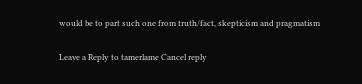would be to part such one from truth/fact, skepticism and pragmatism

Leave a Reply to tamerlame Cancel reply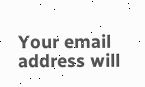Your email address will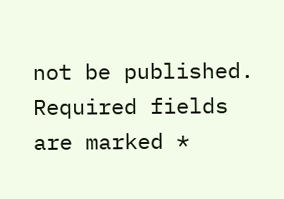not be published. Required fields are marked *